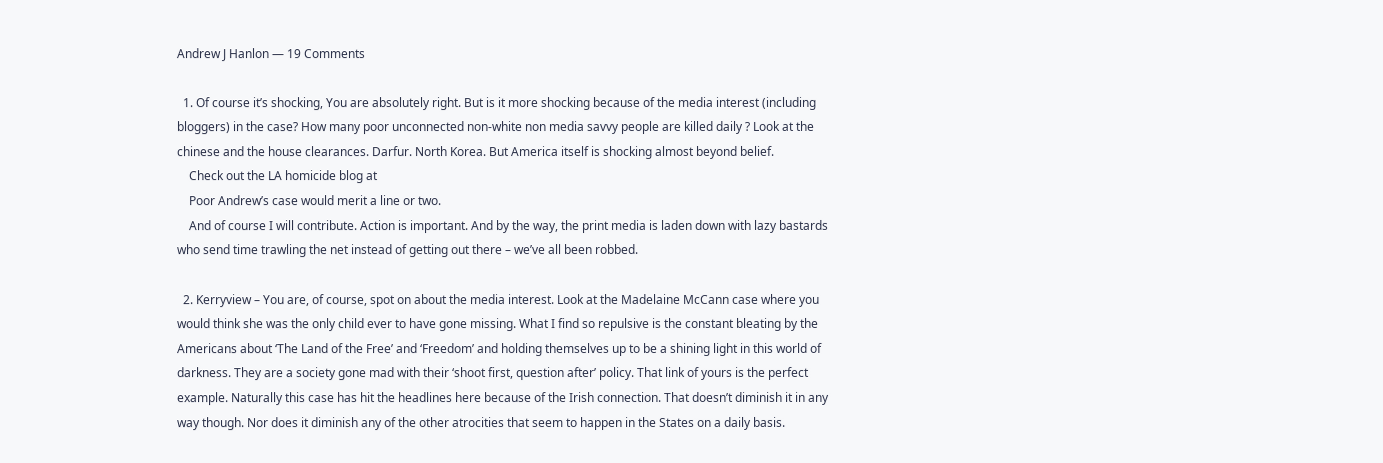Andrew J Hanlon — 19 Comments

  1. Of course it’s shocking, You are absolutely right. But is it more shocking because of the media interest (including bloggers) in the case? How many poor unconnected non-white non media savvy people are killed daily ? Look at the chinese and the house clearances. Darfur. North Korea. But America itself is shocking almost beyond belief.
    Check out the LA homicide blog at
    Poor Andrew’s case would merit a line or two.
    And of course I will contribute. Action is important. And by the way, the print media is laden down with lazy bastards who send time trawling the net instead of getting out there – we’ve all been robbed.

  2. Kerryview – You are, of course, spot on about the media interest. Look at the Madelaine McCann case where you would think she was the only child ever to have gone missing. What I find so repulsive is the constant bleating by the Americans about ‘The Land of the Free’ and ‘Freedom’ and holding themselves up to be a shining light in this world of darkness. They are a society gone mad with their ‘shoot first, question after’ policy. That link of yours is the perfect example. Naturally this case has hit the headlines here because of the Irish connection. That doesn’t diminish it in any way though. Nor does it diminish any of the other atrocities that seem to happen in the States on a daily basis.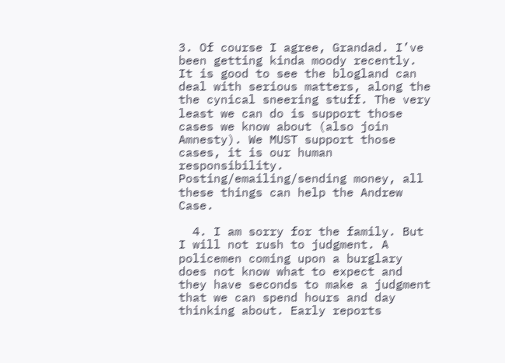3. Of course I agree, Grandad. I’ve been getting kinda moody recently. It is good to see the blogland can deal with serious matters, along the the cynical sneering stuff. The very least we can do is support those cases we know about (also join Amnesty). We MUST support those cases, it is our human responsibility. Posting/emailing/sending money, all these things can help the Andrew Case.

  4. I am sorry for the family. But I will not rush to judgment. A policemen coming upon a burglary does not know what to expect and they have seconds to make a judgment that we can spend hours and day thinking about. Early reports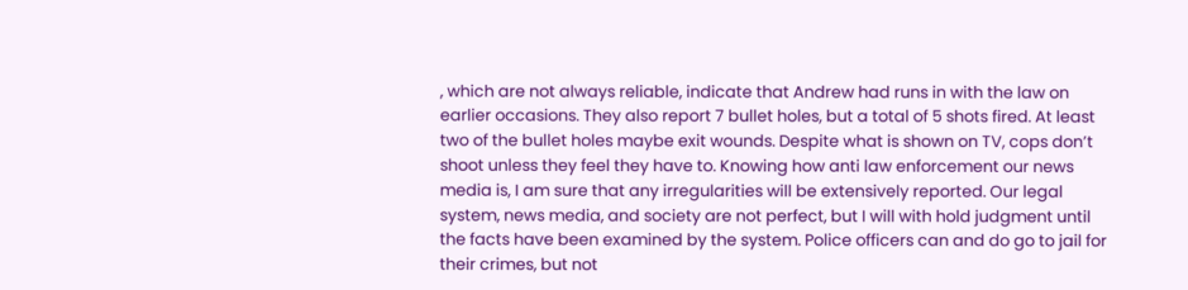, which are not always reliable, indicate that Andrew had runs in with the law on earlier occasions. They also report 7 bullet holes, but a total of 5 shots fired. At least two of the bullet holes maybe exit wounds. Despite what is shown on TV, cops don’t shoot unless they feel they have to. Knowing how anti law enforcement our news media is, I am sure that any irregularities will be extensively reported. Our legal system, news media, and society are not perfect, but I will with hold judgment until the facts have been examined by the system. Police officers can and do go to jail for their crimes, but not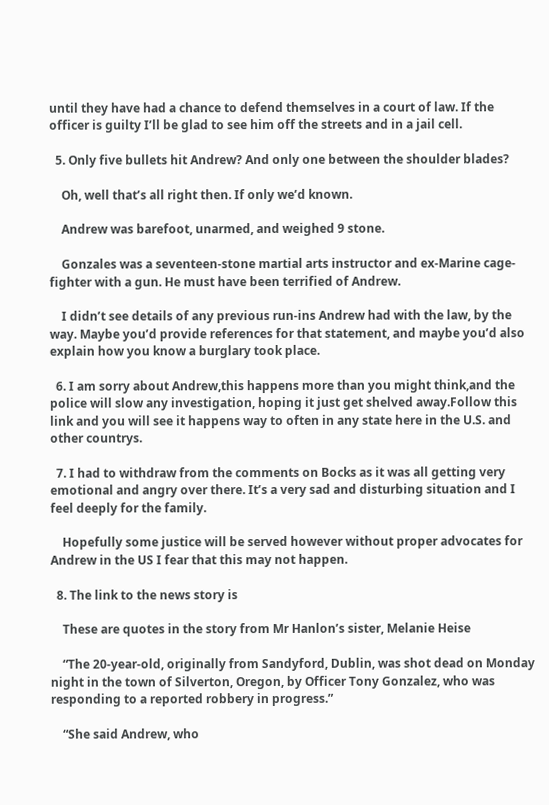until they have had a chance to defend themselves in a court of law. If the officer is guilty I’ll be glad to see him off the streets and in a jail cell.

  5. Only five bullets hit Andrew? And only one between the shoulder blades?

    Oh, well that’s all right then. If only we’d known.

    Andrew was barefoot, unarmed, and weighed 9 stone.

    Gonzales was a seventeen-stone martial arts instructor and ex-Marine cage-fighter with a gun. He must have been terrified of Andrew.

    I didn’t see details of any previous run-ins Andrew had with the law, by the way. Maybe you’d provide references for that statement, and maybe you’d also explain how you know a burglary took place.

  6. I am sorry about Andrew,this happens more than you might think,and the police will slow any investigation, hoping it just get shelved away.Follow this link and you will see it happens way to often in any state here in the U.S. and other countrys.

  7. I had to withdraw from the comments on Bocks as it was all getting very emotional and angry over there. It’s a very sad and disturbing situation and I feel deeply for the family.

    Hopefully some justice will be served however without proper advocates for Andrew in the US I fear that this may not happen.

  8. The link to the news story is

    These are quotes in the story from Mr Hanlon’s sister, Melanie Heise

    “The 20-year-old, originally from Sandyford, Dublin, was shot dead on Monday night in the town of Silverton, Oregon, by Officer Tony Gonzalez, who was responding to a reported robbery in progress.”

    “She said Andrew, who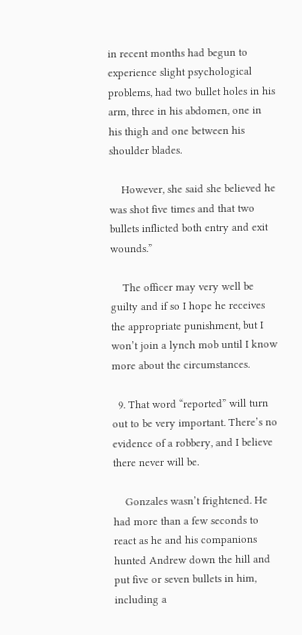in recent months had begun to experience slight psychological problems, had two bullet holes in his arm, three in his abdomen, one in his thigh and one between his shoulder blades.

    However, she said she believed he was shot five times and that two bullets inflicted both entry and exit wounds.”

    The officer may very well be guilty and if so I hope he receives the appropriate punishment, but I won’t join a lynch mob until I know more about the circumstances.

  9. That word “reported” will turn out to be very important. There’s no evidence of a robbery, and I believe there never will be.

    Gonzales wasn’t frightened. He had more than a few seconds to react as he and his companions hunted Andrew down the hill and put five or seven bullets in him, including a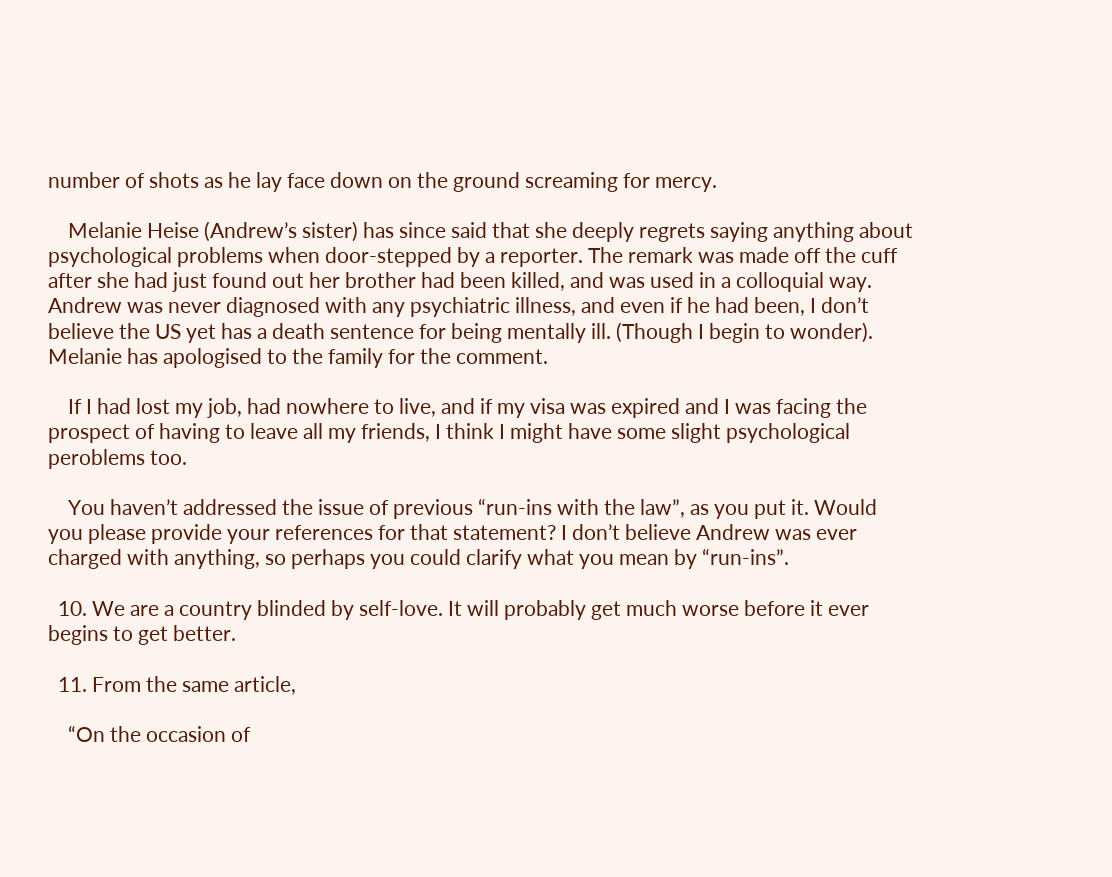number of shots as he lay face down on the ground screaming for mercy.

    Melanie Heise (Andrew’s sister) has since said that she deeply regrets saying anything about psychological problems when door-stepped by a reporter. The remark was made off the cuff after she had just found out her brother had been killed, and was used in a colloquial way. Andrew was never diagnosed with any psychiatric illness, and even if he had been, I don’t believe the US yet has a death sentence for being mentally ill. (Though I begin to wonder). Melanie has apologised to the family for the comment.

    If I had lost my job, had nowhere to live, and if my visa was expired and I was facing the prospect of having to leave all my friends, I think I might have some slight psychological peroblems too.

    You haven’t addressed the issue of previous “run-ins with the law”, as you put it. Would you please provide your references for that statement? I don’t believe Andrew was ever charged with anything, so perhaps you could clarify what you mean by “run-ins”.

  10. We are a country blinded by self-love. It will probably get much worse before it ever begins to get better.

  11. From the same article,

    “On the occasion of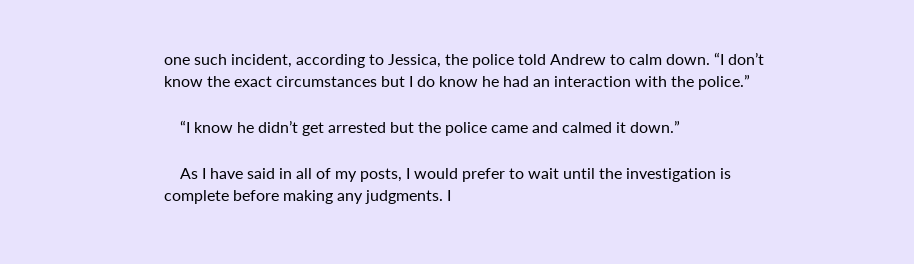one such incident, according to Jessica, the police told Andrew to calm down. “I don’t know the exact circumstances but I do know he had an interaction with the police.”

    “I know he didn’t get arrested but the police came and calmed it down.”

    As I have said in all of my posts, I would prefer to wait until the investigation is complete before making any judgments. I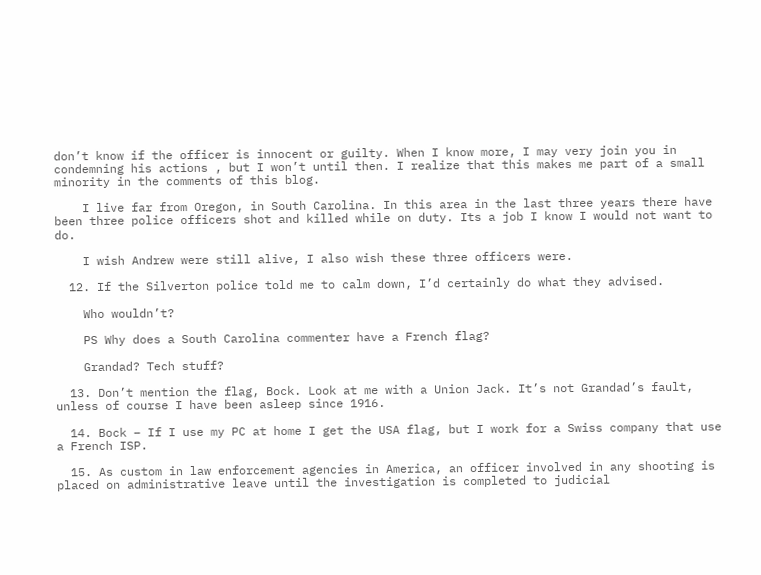don’t know if the officer is innocent or guilty. When I know more, I may very join you in condemning his actions , but I won’t until then. I realize that this makes me part of a small minority in the comments of this blog.

    I live far from Oregon, in South Carolina. In this area in the last three years there have been three police officers shot and killed while on duty. Its a job I know I would not want to do.

    I wish Andrew were still alive, I also wish these three officers were.

  12. If the Silverton police told me to calm down, I’d certainly do what they advised.

    Who wouldn’t?

    PS Why does a South Carolina commenter have a French flag?

    Grandad? Tech stuff?

  13. Don’t mention the flag, Bock. Look at me with a Union Jack. It’s not Grandad’s fault, unless of course I have been asleep since 1916.

  14. Bock – If I use my PC at home I get the USA flag, but I work for a Swiss company that use a French ISP.

  15. As custom in law enforcement agencies in America, an officer involved in any shooting is placed on administrative leave until the investigation is completed to judicial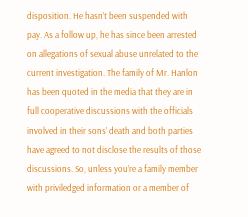disposition. He hasn’t been suspended with pay. As a follow up, he has since been arrested on allegations of sexual abuse unrelated to the current investigation. The family of Mr. Hanlon has been quoted in the media that they are in full cooperative discussions with the officials involved in their sons’ death and both parties have agreed to not disclose the results of those discussions. So, unless you’re a family member with priviledged information or a member of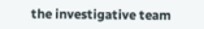the investigative team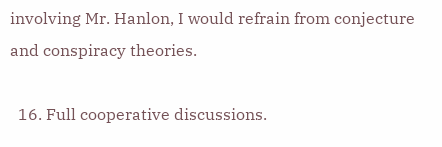involving Mr. Hanlon, I would refrain from conjecture and conspiracy theories.

  16. Full cooperative discussions.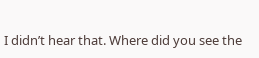I didn’t hear that. Where did you see the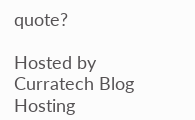quote?

Hosted by Curratech Blog Hosting